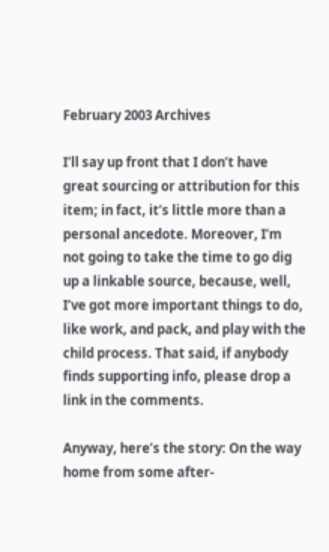February 2003 Archives

I’ll say up front that I don’t have great sourcing or attribution for this item; in fact, it’s little more than a personal ancedote. Moreover, I’m not going to take the time to go dig up a linkable source, because, well, I’ve got more important things to do, like work, and pack, and play with the child process. That said, if anybody finds supporting info, please drop a link in the comments.

Anyway, here’s the story: On the way home from some after-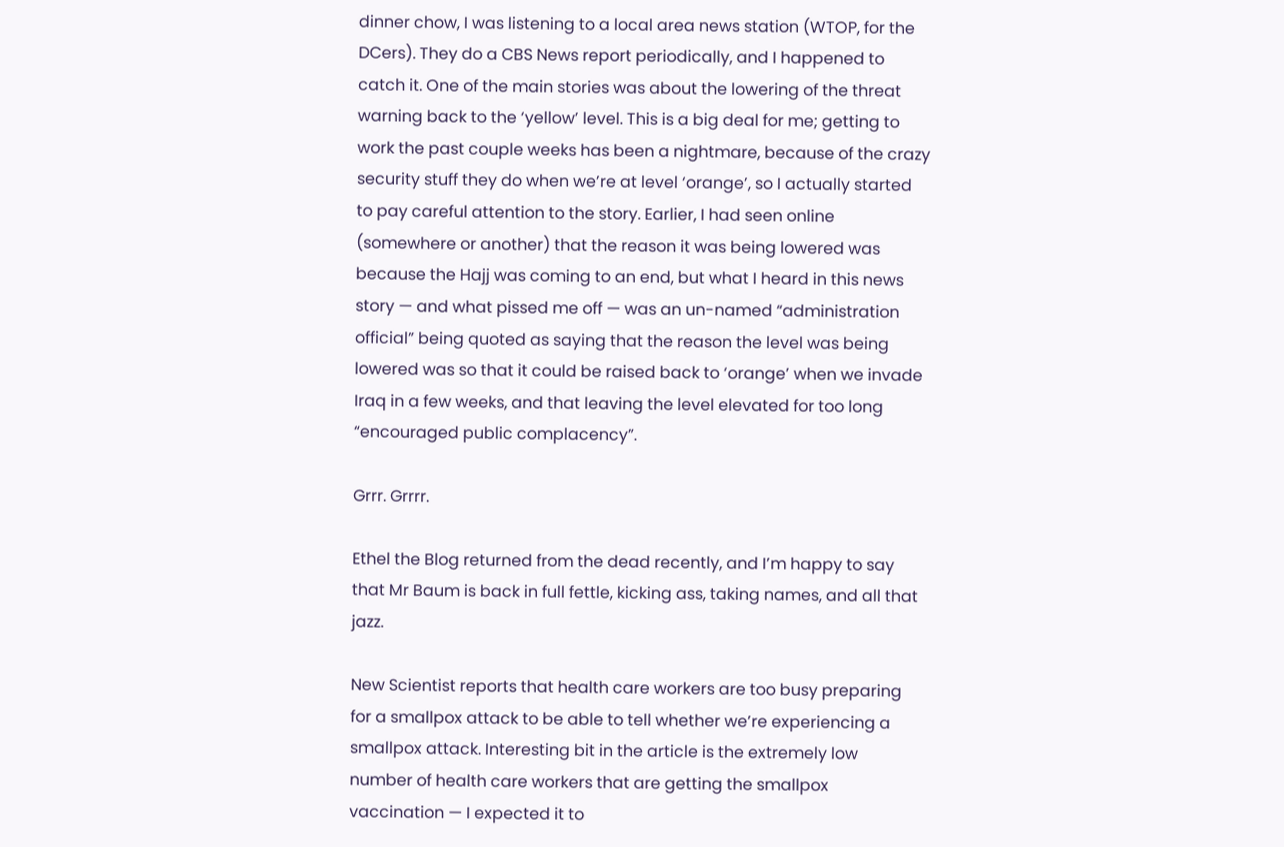dinner chow, I was listening to a local area news station (WTOP, for the DCers). They do a CBS News report periodically, and I happened to catch it. One of the main stories was about the lowering of the threat warning back to the ‘yellow’ level. This is a big deal for me; getting to work the past couple weeks has been a nightmare, because of the crazy security stuff they do when we’re at level ‘orange’, so I actually started to pay careful attention to the story. Earlier, I had seen online (somewhere or another) that the reason it was being lowered was because the Hajj was coming to an end, but what I heard in this news story — and what pissed me off — was an un-named “administration official” being quoted as saying that the reason the level was being lowered was so that it could be raised back to ‘orange’ when we invade Iraq in a few weeks, and that leaving the level elevated for too long “encouraged public complacency”.

Grrr. Grrrr.

Ethel the Blog returned from the dead recently, and I’m happy to say that Mr Baum is back in full fettle, kicking ass, taking names, and all that jazz.

New Scientist reports that health care workers are too busy preparing for a smallpox attack to be able to tell whether we’re experiencing a smallpox attack. Interesting bit in the article is the extremely low number of health care workers that are getting the smallpox vaccination — I expected it to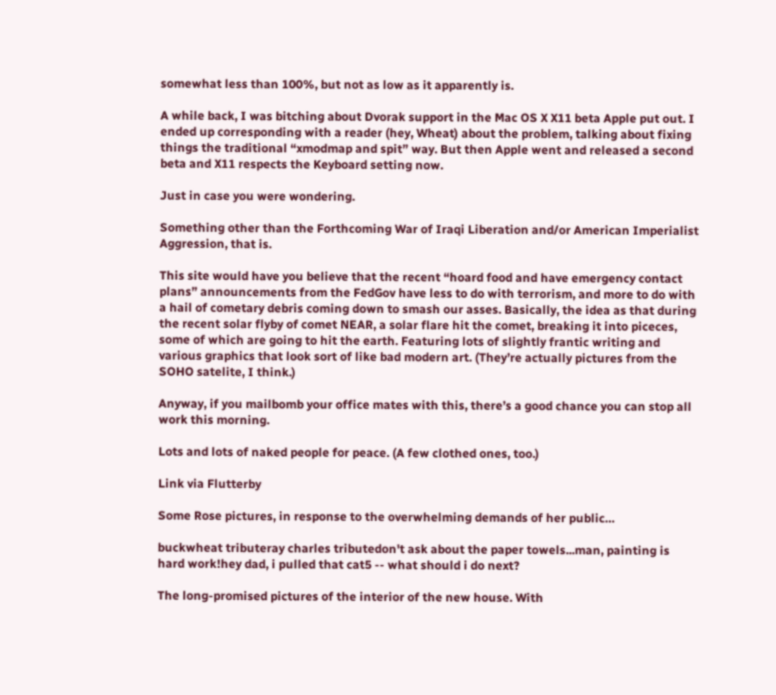somewhat less than 100%, but not as low as it apparently is.

A while back, I was bitching about Dvorak support in the Mac OS X X11 beta Apple put out. I ended up corresponding with a reader (hey, Wheat) about the problem, talking about fixing things the traditional “xmodmap and spit” way. But then Apple went and released a second beta and X11 respects the Keyboard setting now.

Just in case you were wondering.

Something other than the Forthcoming War of Iraqi Liberation and/or American Imperialist Aggression, that is.

This site would have you believe that the recent “hoard food and have emergency contact plans” announcements from the FedGov have less to do with terrorism, and more to do with a hail of cometary debris coming down to smash our asses. Basically, the idea as that during the recent solar flyby of comet NEAR, a solar flare hit the comet, breaking it into piceces, some of which are going to hit the earth. Featuring lots of slightly frantic writing and various graphics that look sort of like bad modern art. (They’re actually pictures from the SOHO satelite, I think.)

Anyway, if you mailbomb your office mates with this, there’s a good chance you can stop all work this morning.

Lots and lots of naked people for peace. (A few clothed ones, too.)

Link via Flutterby

Some Rose pictures, in response to the overwhelming demands of her public…

buckwheat tributeray charles tributedon't ask about the paper towels...man, painting is hard work!hey dad, i pulled that cat5 -- what should i do next?

The long-promised pictures of the interior of the new house. With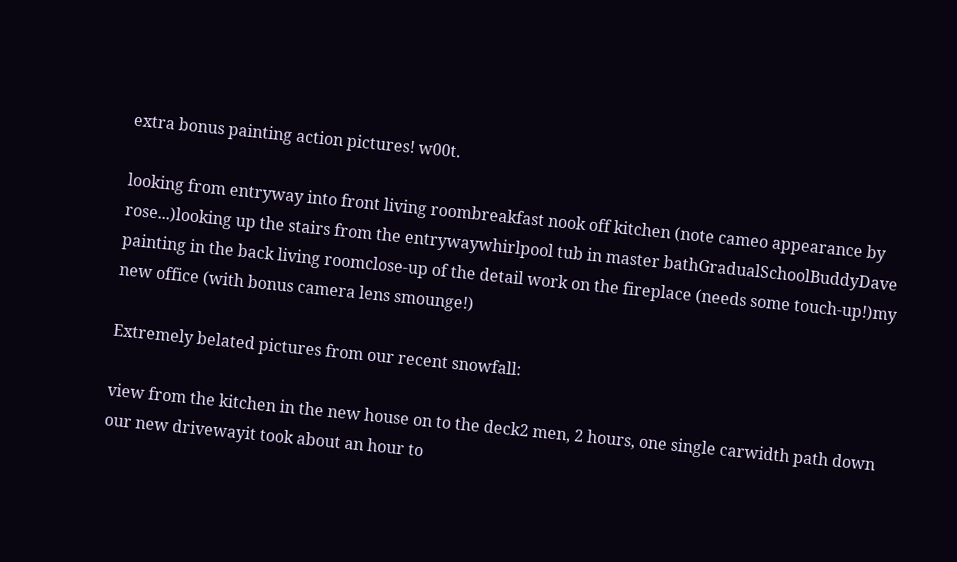extra bonus painting action pictures! w00t.

looking from entryway into front living roombreakfast nook off kitchen (note cameo appearance by rose...)looking up the stairs from the entrywaywhirlpool tub in master bathGradualSchoolBuddyDave painting in the back living roomclose-up of the detail work on the fireplace (needs some touch-up!)my new office (with bonus camera lens smounge!)

Extremely belated pictures from our recent snowfall:

view from the kitchen in the new house on to the deck2 men, 2 hours, one single carwidth path down our new drivewayit took about an hour to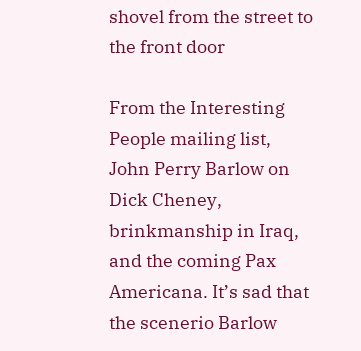shovel from the street to the front door

From the Interesting People mailing list, John Perry Barlow on Dick Cheney, brinkmanship in Iraq, and the coming Pax Americana. It’s sad that the scenerio Barlow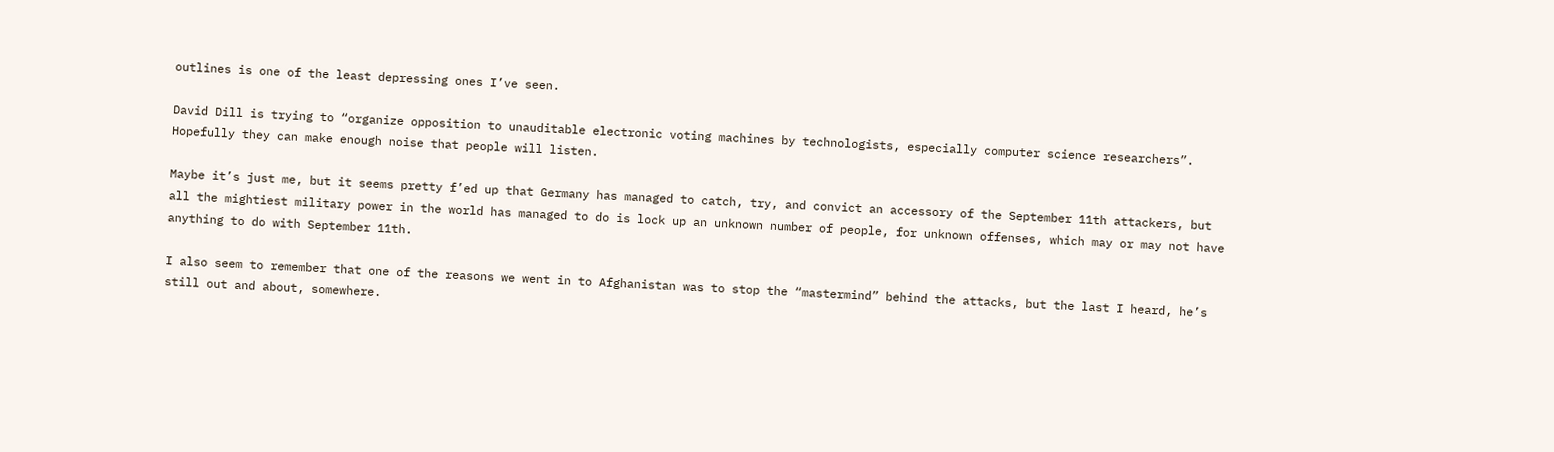outlines is one of the least depressing ones I’ve seen.

David Dill is trying to “organize opposition to unauditable electronic voting machines by technologists, especially computer science researchers”. Hopefully they can make enough noise that people will listen.

Maybe it’s just me, but it seems pretty f’ed up that Germany has managed to catch, try, and convict an accessory of the September 11th attackers, but all the mightiest military power in the world has managed to do is lock up an unknown number of people, for unknown offenses, which may or may not have anything to do with September 11th.

I also seem to remember that one of the reasons we went in to Afghanistan was to stop the “mastermind” behind the attacks, but the last I heard, he’s still out and about, somewhere.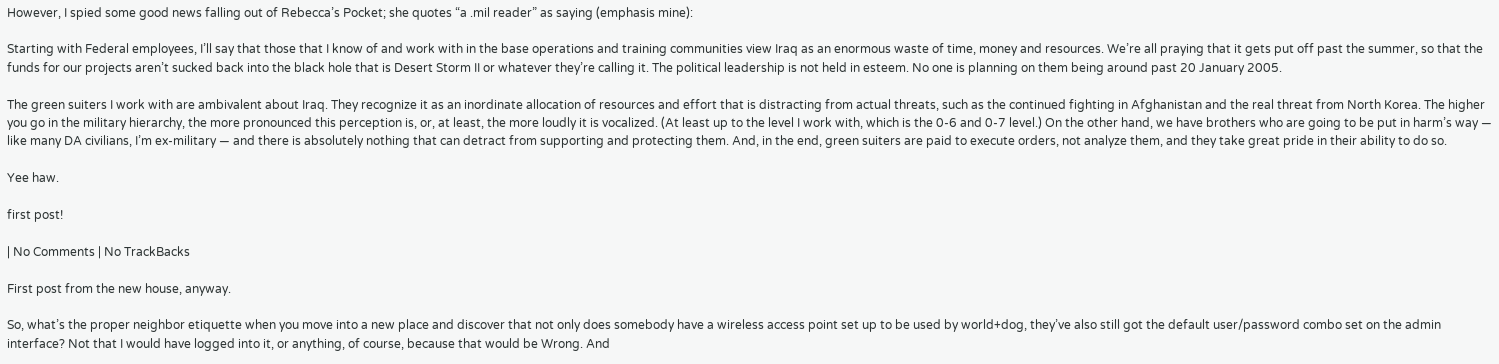However, I spied some good news falling out of Rebecca’s Pocket; she quotes “a .mil reader” as saying (emphasis mine):

Starting with Federal employees, I’ll say that those that I know of and work with in the base operations and training communities view Iraq as an enormous waste of time, money and resources. We’re all praying that it gets put off past the summer, so that the funds for our projects aren’t sucked back into the black hole that is Desert Storm II or whatever they’re calling it. The political leadership is not held in esteem. No one is planning on them being around past 20 January 2005.

The green suiters I work with are ambivalent about Iraq. They recognize it as an inordinate allocation of resources and effort that is distracting from actual threats, such as the continued fighting in Afghanistan and the real threat from North Korea. The higher you go in the military hierarchy, the more pronounced this perception is, or, at least, the more loudly it is vocalized. (At least up to the level I work with, which is the 0-6 and 0-7 level.) On the other hand, we have brothers who are going to be put in harm’s way — like many DA civilians, I’m ex-military — and there is absolutely nothing that can detract from supporting and protecting them. And, in the end, green suiters are paid to execute orders, not analyze them, and they take great pride in their ability to do so.

Yee haw.

first post!

| No Comments | No TrackBacks

First post from the new house, anyway.

So, what’s the proper neighbor etiquette when you move into a new place and discover that not only does somebody have a wireless access point set up to be used by world+dog, they’ve also still got the default user/password combo set on the admin interface? Not that I would have logged into it, or anything, of course, because that would be Wrong. And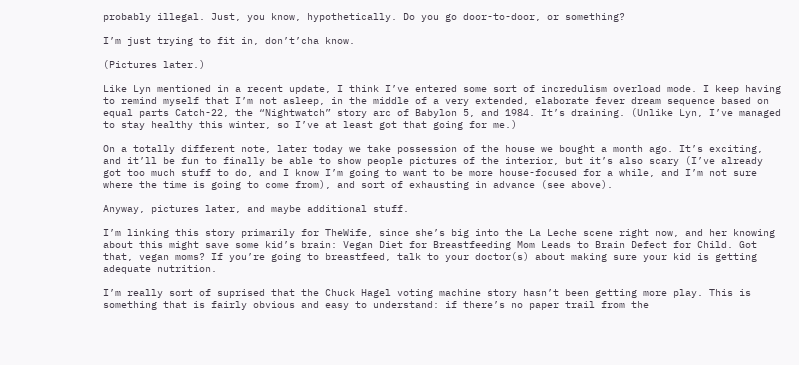probably illegal. Just, you know, hypothetically. Do you go door-to-door, or something?

I’m just trying to fit in, don’t’cha know.

(Pictures later.)

Like Lyn mentioned in a recent update, I think I’ve entered some sort of incredulism overload mode. I keep having to remind myself that I’m not asleep, in the middle of a very extended, elaborate fever dream sequence based on equal parts Catch-22, the “Nightwatch” story arc of Babylon 5, and 1984. It’s draining. (Unlike Lyn, I’ve managed to stay healthy this winter, so I’ve at least got that going for me.)

On a totally different note, later today we take possession of the house we bought a month ago. It’s exciting, and it’ll be fun to finally be able to show people pictures of the interior, but it’s also scary (I’ve already got too much stuff to do, and I know I’m going to want to be more house-focused for a while, and I’m not sure where the time is going to come from), and sort of exhausting in advance (see above).

Anyway, pictures later, and maybe additional stuff.

I’m linking this story primarily for TheWife, since she’s big into the La Leche scene right now, and her knowing about this might save some kid’s brain: Vegan Diet for Breastfeeding Mom Leads to Brain Defect for Child. Got that, vegan moms? If you’re going to breastfeed, talk to your doctor(s) about making sure your kid is getting adequate nutrition.

I’m really sort of suprised that the Chuck Hagel voting machine story hasn’t been getting more play. This is something that is fairly obvious and easy to understand: if there’s no paper trail from the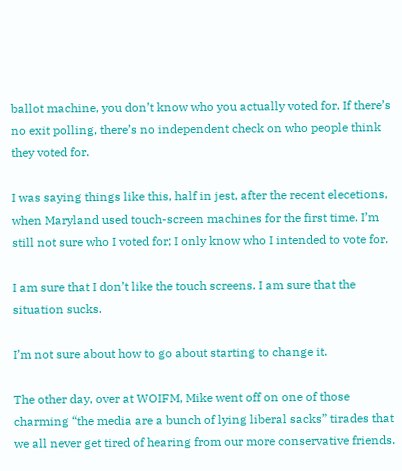ballot machine, you don’t know who you actually voted for. If there’s no exit polling, there’s no independent check on who people think they voted for.

I was saying things like this, half in jest, after the recent elecetions, when Maryland used touch-screen machines for the first time. I’m still not sure who I voted for; I only know who I intended to vote for.

I am sure that I don’t like the touch screens. I am sure that the situation sucks.

I’m not sure about how to go about starting to change it.

The other day, over at WOIFM, Mike went off on one of those charming “the media are a bunch of lying liberal sacks” tirades that we all never get tired of hearing from our more conservative friends.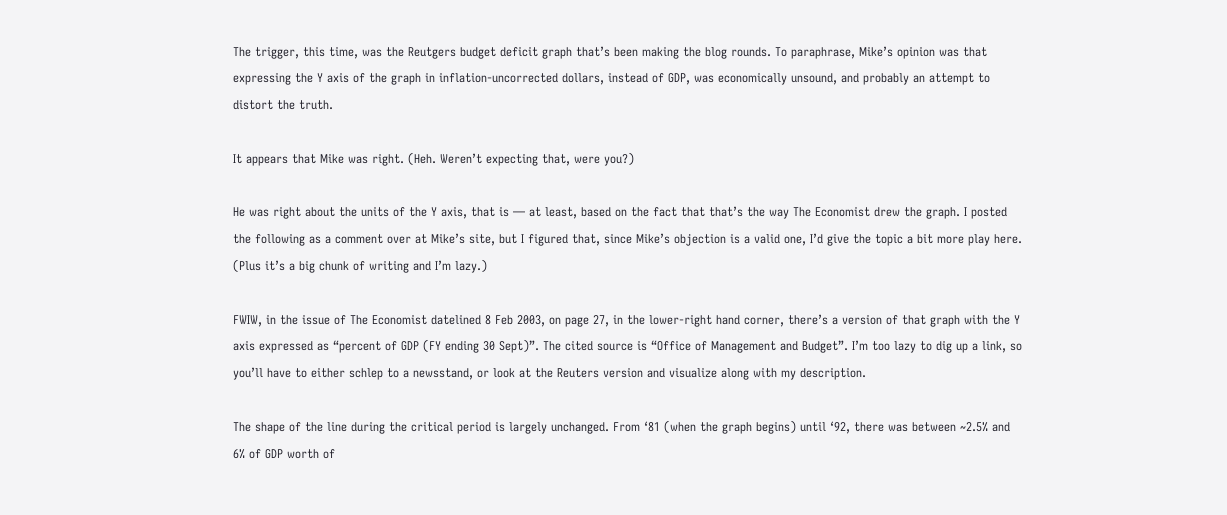The trigger, this time, was the Reutgers budget deficit graph that’s been making the blog rounds. To paraphrase, Mike’s opinion was that expressing the Y axis of the graph in inflation-uncorrected dollars, instead of GDP, was economically unsound, and probably an attempt to distort the truth.

It appears that Mike was right. (Heh. Weren’t expecting that, were you?)

He was right about the units of the Y axis, that is — at least, based on the fact that that’s the way The Economist drew the graph. I posted the following as a comment over at Mike’s site, but I figured that, since Mike’s objection is a valid one, I’d give the topic a bit more play here. (Plus it’s a big chunk of writing and I’m lazy.)

FWIW, in the issue of The Economist datelined 8 Feb 2003, on page 27, in the lower-right hand corner, there’s a version of that graph with the Y axis expressed as “percent of GDP (FY ending 30 Sept)”. The cited source is “Office of Management and Budget”. I’m too lazy to dig up a link, so you’ll have to either schlep to a newsstand, or look at the Reuters version and visualize along with my description.

The shape of the line during the critical period is largely unchanged. From ‘81 (when the graph begins) until ‘92, there was between ~2.5% and 6% of GDP worth of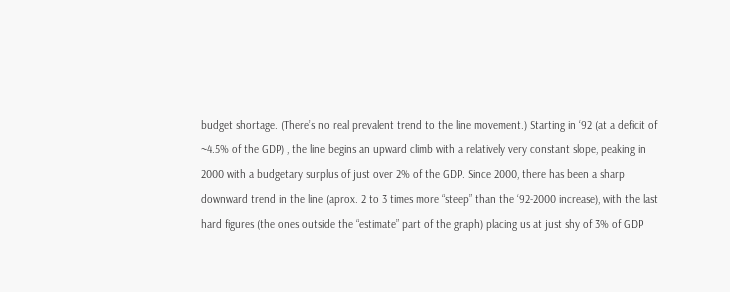budget shortage. (There’s no real prevalent trend to the line movement.) Starting in ‘92 (at a deficit of ~4.5% of the GDP) , the line begins an upward climb with a relatively very constant slope, peaking in 2000 with a budgetary surplus of just over 2% of the GDP. Since 2000, there has been a sharp downward trend in the line (aprox. 2 to 3 times more “steep” than the ‘92-2000 increase), with the last hard figures (the ones outside the “estimate” part of the graph) placing us at just shy of 3% of GDP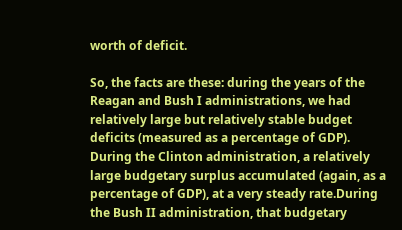worth of deficit.

So, the facts are these: during the years of the Reagan and Bush I administrations, we had relatively large but relatively stable budget deficits (measured as a percentage of GDP). During the Clinton administration, a relatively large budgetary surplus accumulated (again, as a percentage of GDP), at a very steady rate.During the Bush II administration, that budgetary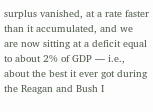surplus vanished, at a rate faster than it accumulated, and we are now sitting at a deficit equal to about 2% of GDP — i.e., about the best it ever got during the Reagan and Bush I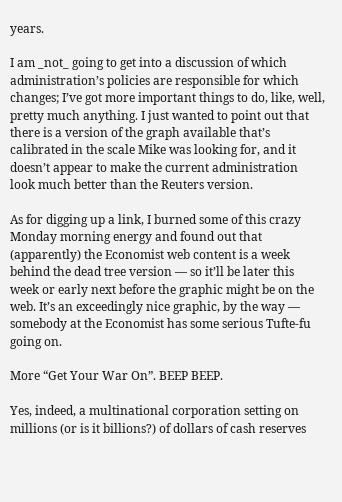years.

I am _not_ going to get into a discussion of which administration’s policies are responsible for which changes; I’ve got more important things to do, like, well, pretty much anything. I just wanted to point out that there is a version of the graph available that’s calibrated in the scale Mike was looking for, and it doesn’t appear to make the current administration look much better than the Reuters version.

As for digging up a link, I burned some of this crazy Monday morning energy and found out that (apparently) the Economist web content is a week behind the dead tree version — so it’ll be later this week or early next before the graphic might be on the web. It’s an exceedingly nice graphic, by the way — somebody at the Economist has some serious Tufte-fu going on.

More “Get Your War On”. BEEP BEEP.

Yes, indeed, a multinational corporation setting on millions (or is it billions?) of dollars of cash reserves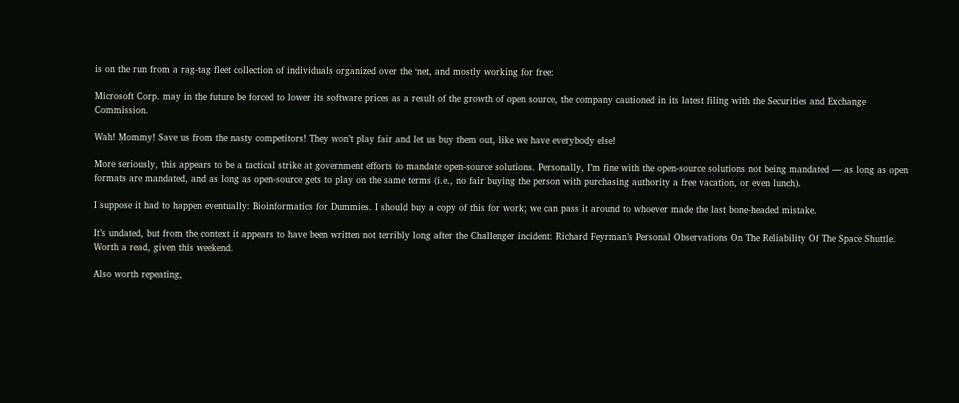is on the run from a rag-tag fleet collection of individuals organized over the ‘net, and mostly working for free:

Microsoft Corp. may in the future be forced to lower its software prices as a result of the growth of open source, the company cautioned in its latest filing with the Securities and Exchange Commission.

Wah! Mommy! Save us from the nasty competitors! They won’t play fair and let us buy them out, like we have everybody else!

More seriously, this appears to be a tactical strike at government efforts to mandate open-source solutions. Personally, I’m fine with the open-source solutions not being mandated — as long as open formats are mandated, and as long as open-source gets to play on the same terms (i.e., no fair buying the person with purchasing authority a free vacation, or even lunch).

I suppose it had to happen eventually: Bioinformatics for Dummies. I should buy a copy of this for work; we can pass it around to whoever made the last bone-headed mistake.

It’s undated, but from the context it appears to have been written not terribly long after the Challenger incident: Richard Feyrman’s Personal Observations On The Reliability Of The Space Shuttle. Worth a read, given this weekend.

Also worth repeating,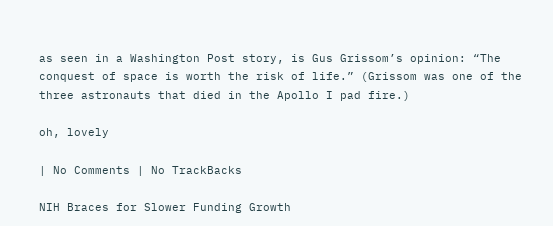as seen in a Washington Post story, is Gus Grissom’s opinion: “The conquest of space is worth the risk of life.” (Grissom was one of the three astronauts that died in the Apollo I pad fire.)

oh, lovely

| No Comments | No TrackBacks

NIH Braces for Slower Funding Growth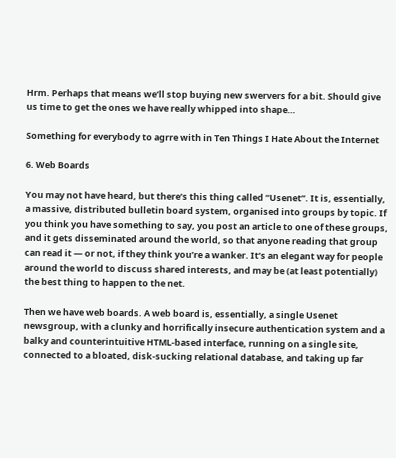Hrm. Perhaps that means we’ll stop buying new swervers for a bit. Should give us time to get the ones we have really whipped into shape…

Something for everybody to agrre with in Ten Things I Hate About the Internet

6. Web Boards

You may not have heard, but there’s this thing called “Usenet”. It is, essentially, a massive, distributed bulletin board system, organised into groups by topic. If you think you have something to say, you post an article to one of these groups, and it gets disseminated around the world, so that anyone reading that group can read it — or not, if they think you’re a wanker. It’s an elegant way for people around the world to discuss shared interests, and may be (at least potentially) the best thing to happen to the net.

Then we have web boards. A web board is, essentially, a single Usenet newsgroup, with a clunky and horrifically insecure authentication system and a balky and counterintuitive HTML-based interface, running on a single site, connected to a bloated, disk-sucking relational database, and taking up far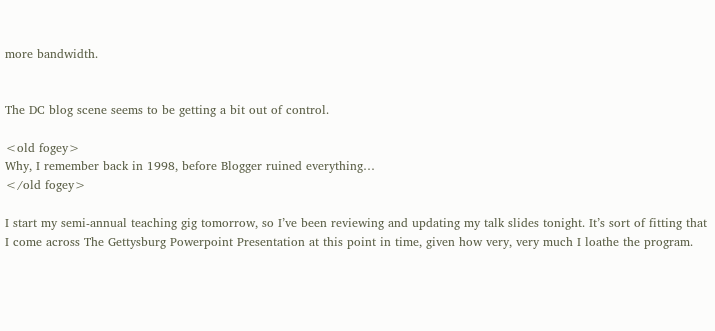more bandwidth.


The DC blog scene seems to be getting a bit out of control.

<old fogey>
Why, I remember back in 1998, before Blogger ruined everything…
</old fogey>

I start my semi-annual teaching gig tomorrow, so I’ve been reviewing and updating my talk slides tonight. It’s sort of fitting that I come across The Gettysburg Powerpoint Presentation at this point in time, given how very, very much I loathe the program.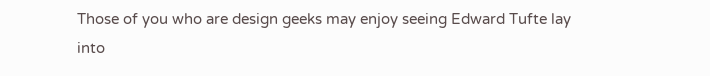Those of you who are design geeks may enjoy seeing Edward Tufte lay into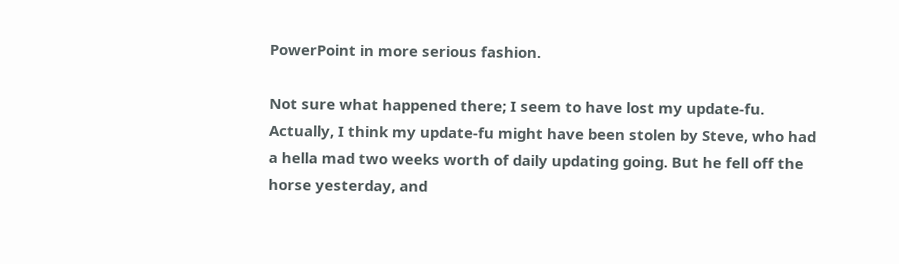PowerPoint in more serious fashion.

Not sure what happened there; I seem to have lost my update-fu. Actually, I think my update-fu might have been stolen by Steve, who had a hella mad two weeks worth of daily updating going. But he fell off the horse yesterday, and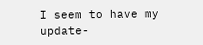I seem to have my update-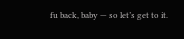fu back, baby — so let’s get to it.